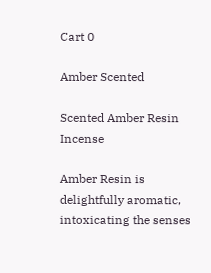Cart 0

Amber Scented

Scented Amber Resin Incense

Amber Resin is delightfully aromatic, intoxicating the senses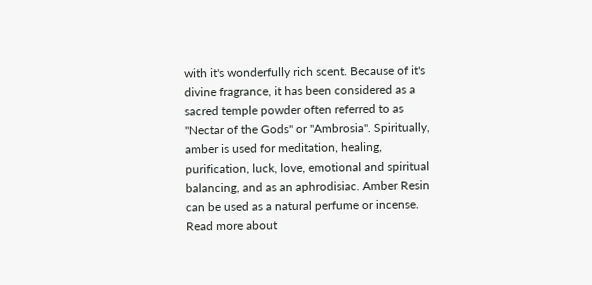with it's wonderfully rich scent. Because of it's divine fragrance, it has been considered as a sacred temple powder often referred to as "Nectar of the Gods" or "Ambrosia". Spiritually, amber is used for meditation, healing, purification, luck, love, emotional and spiritual balancing, and as an aphrodisiac. Amber Resin can be used as a natural perfume or incense. Read more about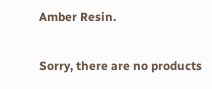Amber Resin.

Sorry, there are no products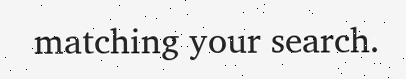matching your search.